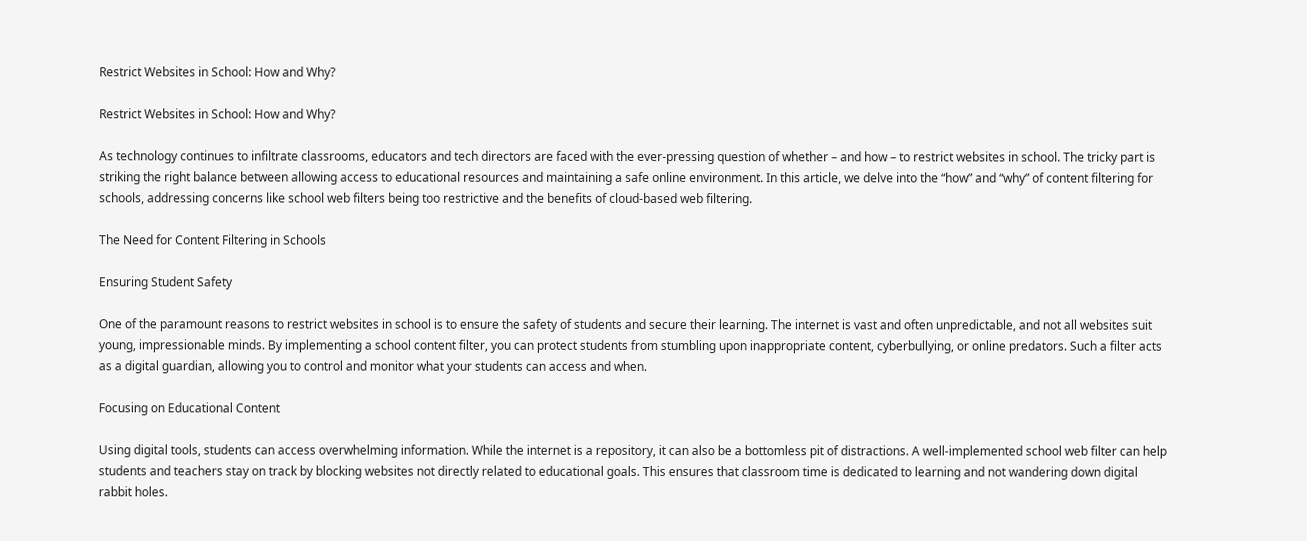Restrict Websites in School: How and Why?

Restrict Websites in School: How and Why?

As technology continues to infiltrate classrooms, educators and tech directors are faced with the ever-pressing question of whether – and how – to restrict websites in school. The tricky part is striking the right balance between allowing access to educational resources and maintaining a safe online environment. In this article, we delve into the “how” and “why” of content filtering for schools, addressing concerns like school web filters being too restrictive and the benefits of cloud-based web filtering.

The Need for Content Filtering in Schools

Ensuring Student Safety

One of the paramount reasons to restrict websites in school is to ensure the safety of students and secure their learning. The internet is vast and often unpredictable, and not all websites suit young, impressionable minds. By implementing a school content filter, you can protect students from stumbling upon inappropriate content, cyberbullying, or online predators. Such a filter acts as a digital guardian, allowing you to control and monitor what your students can access and when.

Focusing on Educational Content

Using digital tools, students can access overwhelming information. While the internet is a repository, it can also be a bottomless pit of distractions. A well-implemented school web filter can help students and teachers stay on track by blocking websites not directly related to educational goals. This ensures that classroom time is dedicated to learning and not wandering down digital rabbit holes.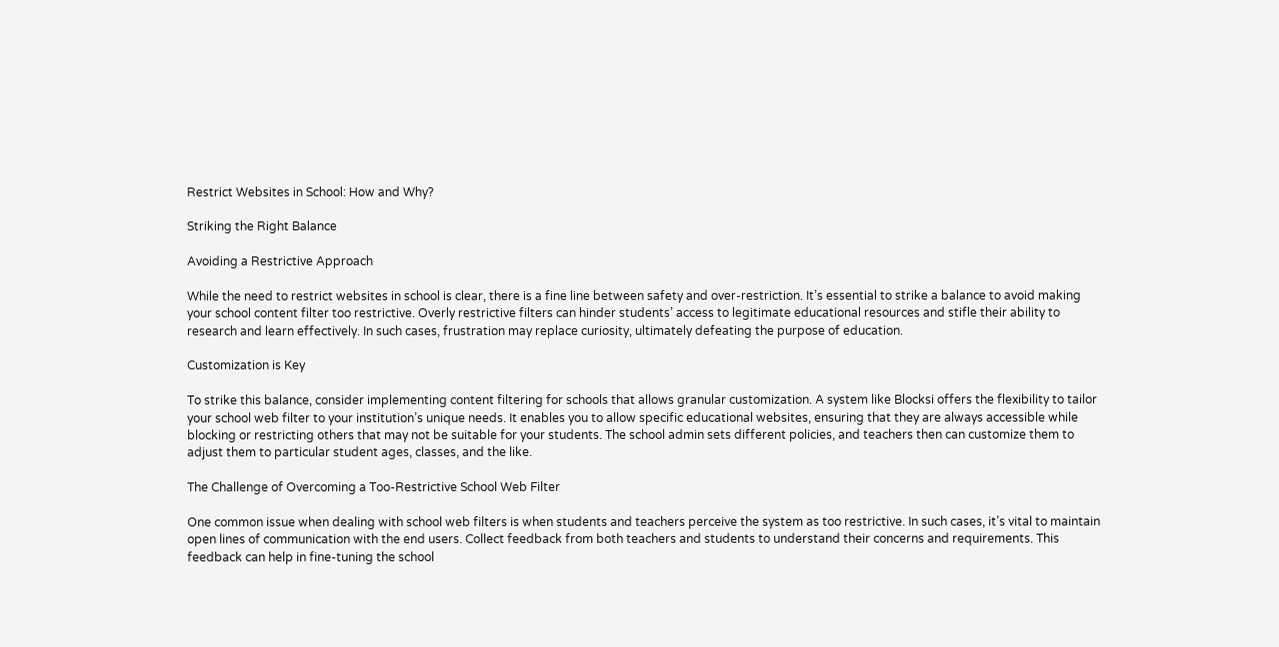Restrict Websites in School: How and Why?

Striking the Right Balance

Avoiding a Restrictive Approach

While the need to restrict websites in school is clear, there is a fine line between safety and over-restriction. It’s essential to strike a balance to avoid making your school content filter too restrictive. Overly restrictive filters can hinder students’ access to legitimate educational resources and stifle their ability to research and learn effectively. In such cases, frustration may replace curiosity, ultimately defeating the purpose of education.

Customization is Key

To strike this balance, consider implementing content filtering for schools that allows granular customization. A system like Blocksi offers the flexibility to tailor your school web filter to your institution’s unique needs. It enables you to allow specific educational websites, ensuring that they are always accessible while blocking or restricting others that may not be suitable for your students. The school admin sets different policies, and teachers then can customize them to adjust them to particular student ages, classes, and the like.

The Challenge of Overcoming a Too-Restrictive School Web Filter

One common issue when dealing with school web filters is when students and teachers perceive the system as too restrictive. In such cases, it’s vital to maintain open lines of communication with the end users. Collect feedback from both teachers and students to understand their concerns and requirements. This feedback can help in fine-tuning the school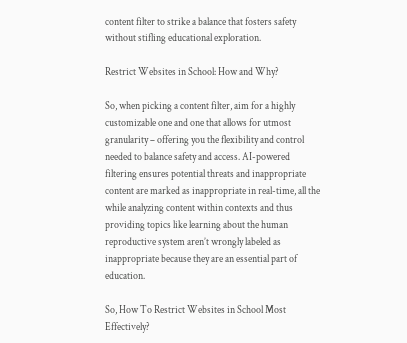content filter to strike a balance that fosters safety without stifling educational exploration.

Restrict Websites in School: How and Why?

So, when picking a content filter, aim for a highly customizable one and one that allows for utmost granularity – offering you the flexibility and control needed to balance safety and access. AI-powered filtering ensures potential threats and inappropriate content are marked as inappropriate in real-time, all the while analyzing content within contexts and thus providing topics like learning about the human reproductive system aren’t wrongly labeled as inappropriate because they are an essential part of education.

So, How To Restrict Websites in School Most Effectively?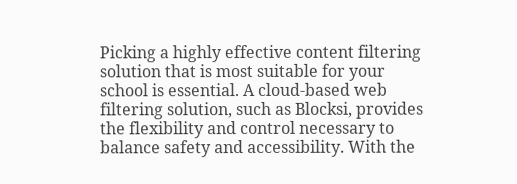Picking a highly effective content filtering solution that is most suitable for your school is essential. A cloud-based web filtering solution, such as Blocksi, provides the flexibility and control necessary to balance safety and accessibility. With the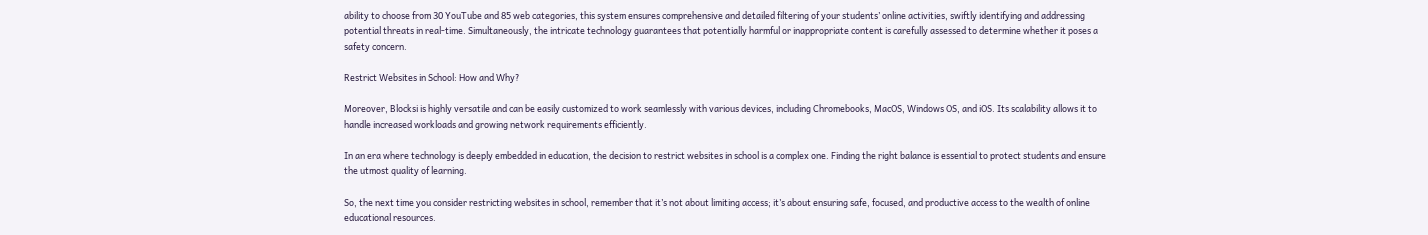ability to choose from 30 YouTube and 85 web categories, this system ensures comprehensive and detailed filtering of your students’ online activities, swiftly identifying and addressing potential threats in real-time. Simultaneously, the intricate technology guarantees that potentially harmful or inappropriate content is carefully assessed to determine whether it poses a safety concern.

Restrict Websites in School: How and Why?

Moreover, Blocksi is highly versatile and can be easily customized to work seamlessly with various devices, including Chromebooks, MacOS, Windows OS, and iOS. Its scalability allows it to handle increased workloads and growing network requirements efficiently.

In an era where technology is deeply embedded in education, the decision to restrict websites in school is a complex one. Finding the right balance is essential to protect students and ensure the utmost quality of learning.

So, the next time you consider restricting websites in school, remember that it’s not about limiting access; it’s about ensuring safe, focused, and productive access to the wealth of online educational resources.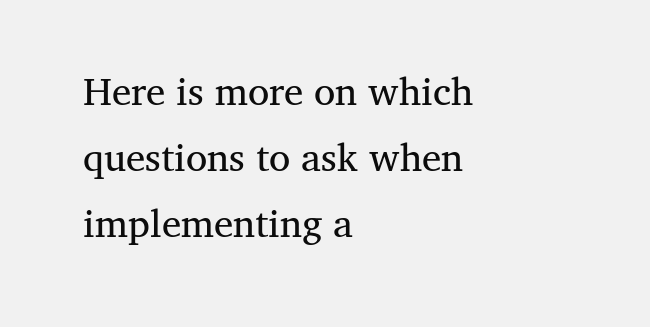Here is more on which questions to ask when implementing a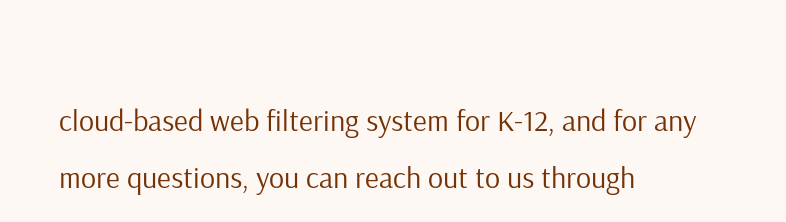cloud-based web filtering system for K-12, and for any more questions, you can reach out to us through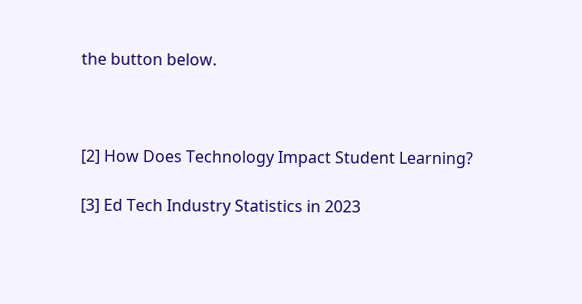the button below.



[2] How Does Technology Impact Student Learning?

[3] Ed Tech Industry Statistics in 2023